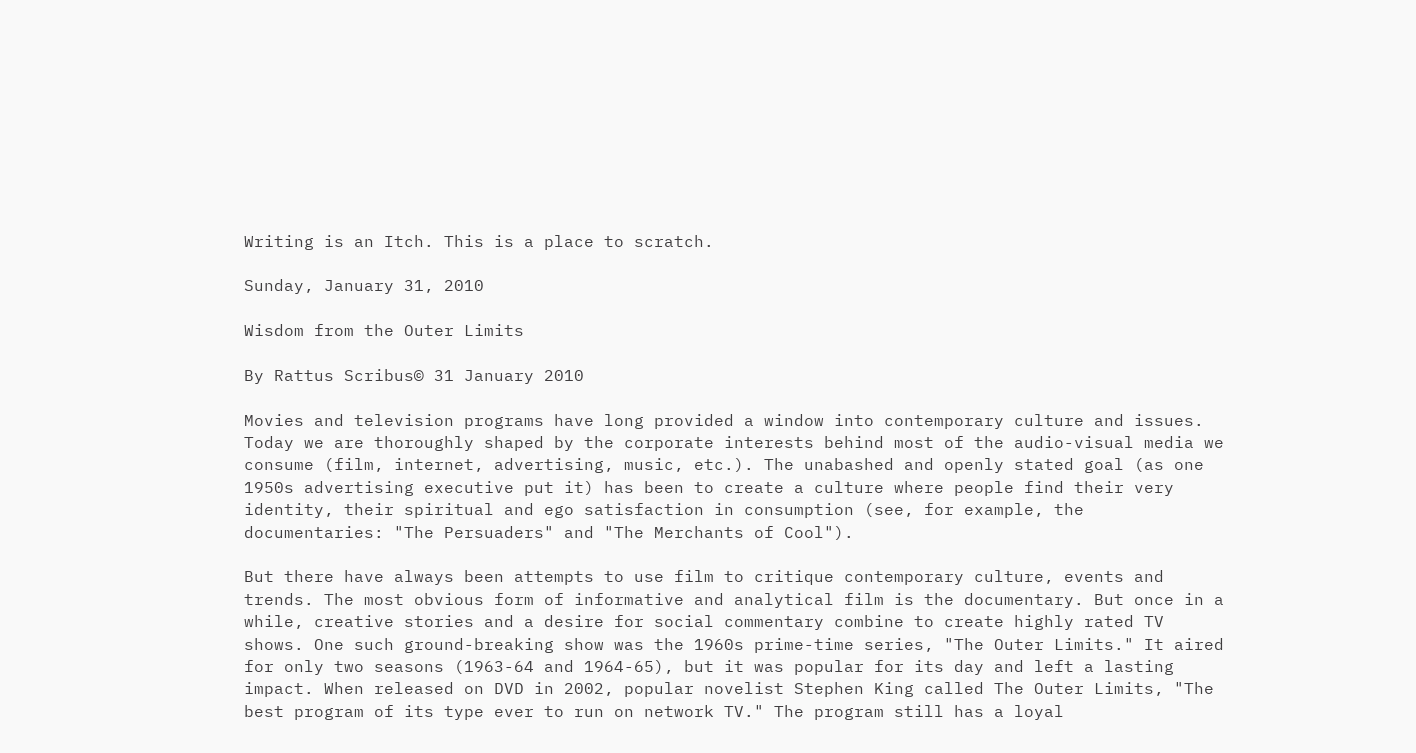Writing is an Itch. This is a place to scratch.

Sunday, January 31, 2010

Wisdom from the Outer Limits

By Rattus Scribus© 31 January 2010

Movies and television programs have long provided a window into contemporary culture and issues. Today we are thoroughly shaped by the corporate interests behind most of the audio-visual media we consume (film, internet, advertising, music, etc.). The unabashed and openly stated goal (as one 1950s advertising executive put it) has been to create a culture where people find their very identity, their spiritual and ego satisfaction in consumption (see, for example, the documentaries: "The Persuaders" and "The Merchants of Cool").

But there have always been attempts to use film to critique contemporary culture, events and trends. The most obvious form of informative and analytical film is the documentary. But once in a while, creative stories and a desire for social commentary combine to create highly rated TV shows. One such ground-breaking show was the 1960s prime-time series, "The Outer Limits." It aired for only two seasons (1963-64 and 1964-65), but it was popular for its day and left a lasting impact. When released on DVD in 2002, popular novelist Stephen King called The Outer Limits, "The best program of its type ever to run on network TV." The program still has a loyal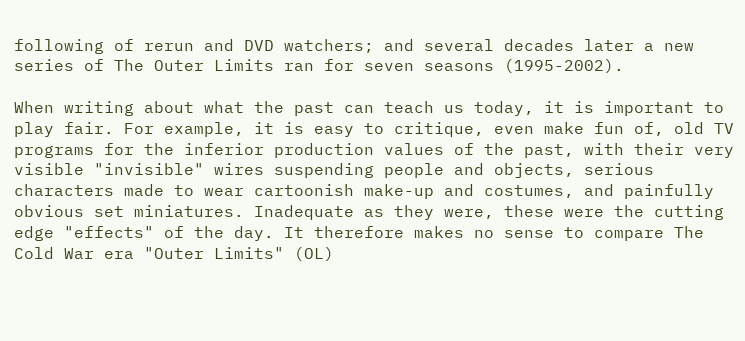following of rerun and DVD watchers; and several decades later a new series of The Outer Limits ran for seven seasons (1995-2002).

When writing about what the past can teach us today, it is important to play fair. For example, it is easy to critique, even make fun of, old TV programs for the inferior production values of the past, with their very visible "invisible" wires suspending people and objects, serious characters made to wear cartoonish make-up and costumes, and painfully obvious set miniatures. Inadequate as they were, these were the cutting edge "effects" of the day. It therefore makes no sense to compare The Cold War era "Outer Limits" (OL)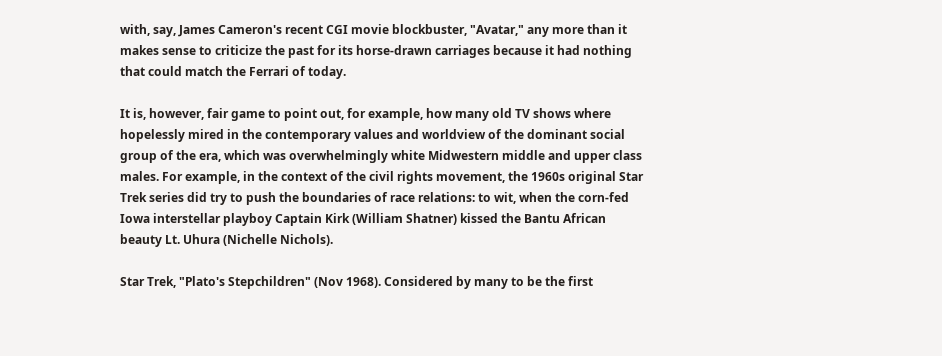with, say, James Cameron's recent CGI movie blockbuster, "Avatar," any more than it makes sense to criticize the past for its horse-drawn carriages because it had nothing that could match the Ferrari of today.

It is, however, fair game to point out, for example, how many old TV shows where hopelessly mired in the contemporary values and worldview of the dominant social group of the era, which was overwhelmingly white Midwestern middle and upper class males. For example, in the context of the civil rights movement, the 1960s original Star Trek series did try to push the boundaries of race relations: to wit, when the corn-fed Iowa interstellar playboy Captain Kirk (William Shatner) kissed the Bantu African beauty Lt. Uhura (Nichelle Nichols).

Star Trek, "Plato's Stepchildren" (Nov 1968). Considered by many to be the first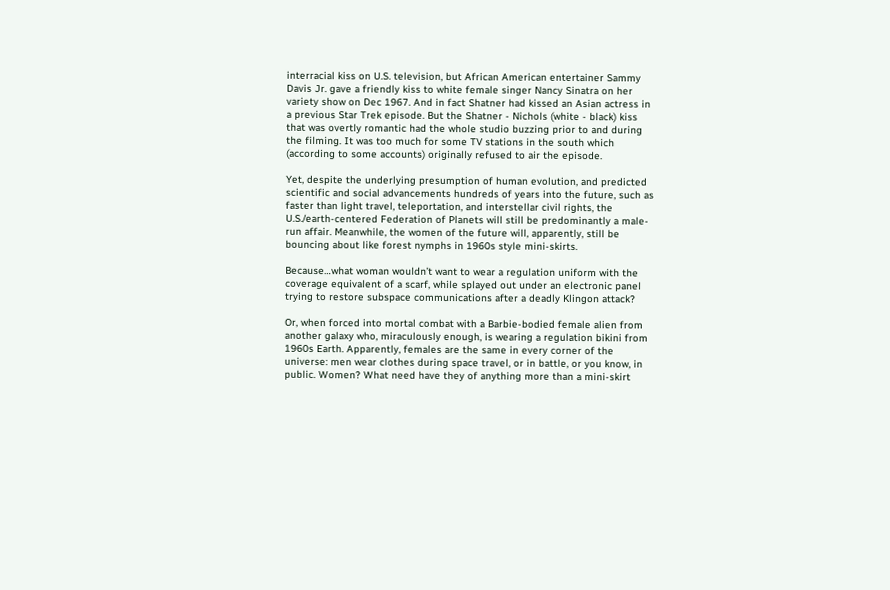interracial kiss on U.S. television, but African American entertainer Sammy Davis Jr. gave a friendly kiss to white female singer Nancy Sinatra on her variety show on Dec 1967. And in fact Shatner had kissed an Asian actress in a previous Star Trek episode. But the Shatner - Nichols (white - black) kiss that was overtly romantic had the whole studio buzzing prior to and during the filming. It was too much for some TV stations in the south which (according to some accounts) originally refused to air the episode.

Yet, despite the underlying presumption of human evolution, and predicted scientific and social advancements hundreds of years into the future, such as faster than light travel, teleportation, and interstellar civil rights, the U.S./earth-centered Federation of Planets will still be predominantly a male-run affair. Meanwhile, the women of the future will, apparently, still be bouncing about like forest nymphs in 1960s style mini-skirts.

Because…what woman wouldn’t want to wear a regulation uniform with the coverage equivalent of a scarf, while splayed out under an electronic panel trying to restore subspace communications after a deadly Klingon attack?

Or, when forced into mortal combat with a Barbie-bodied female alien from another galaxy who, miraculously enough, is wearing a regulation bikini from 1960s Earth. Apparently, females are the same in every corner of the universe: men wear clothes during space travel, or in battle, or you know, in public. Women? What need have they of anything more than a mini-skirt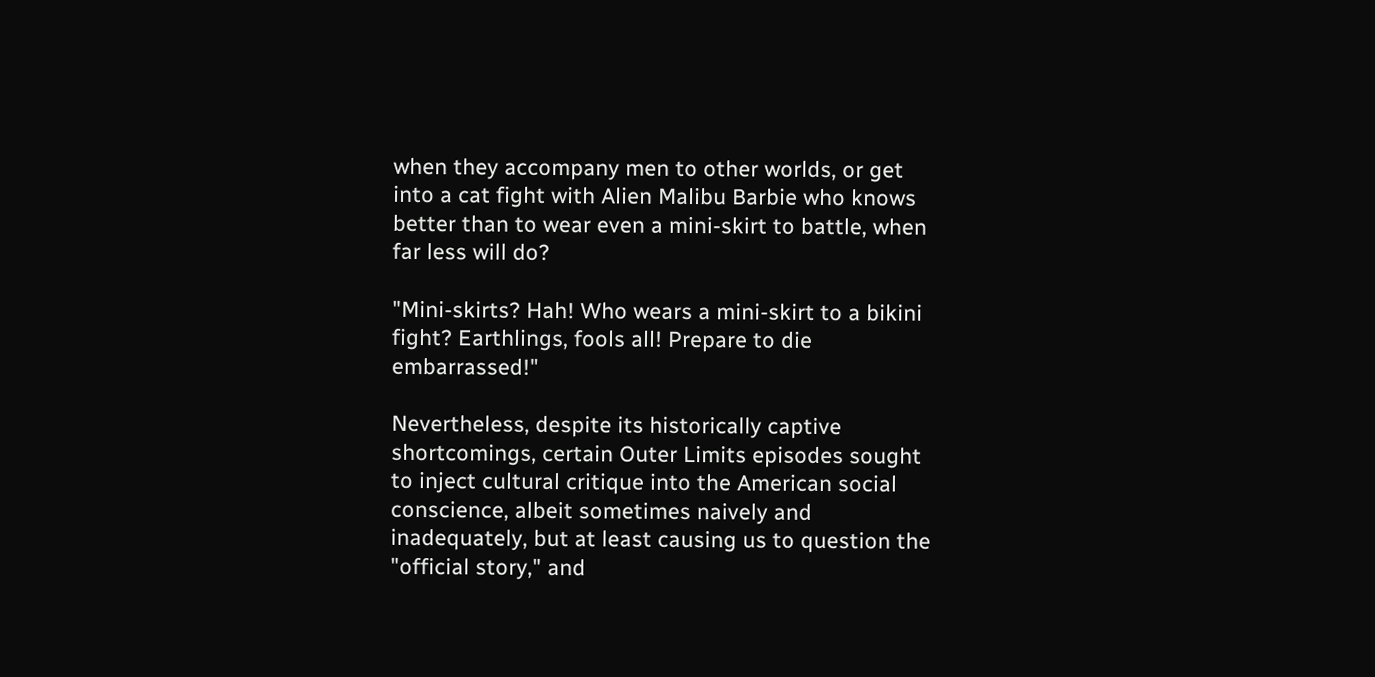when they accompany men to other worlds, or get into a cat fight with Alien Malibu Barbie who knows better than to wear even a mini-skirt to battle, when far less will do?

"Mini-skirts? Hah! Who wears a mini-skirt to a bikini fight? Earthlings, fools all! Prepare to die embarrassed!"

Nevertheless, despite its historically captive shortcomings, certain Outer Limits episodes sought to inject cultural critique into the American social conscience, albeit sometimes naively and inadequately, but at least causing us to question the "official story," and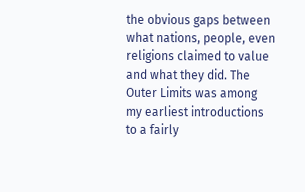the obvious gaps between what nations, people, even religions claimed to value and what they did. The Outer Limits was among my earliest introductions to a fairly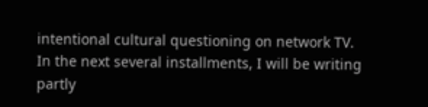intentional cultural questioning on network TV. In the next several installments, I will be writing partly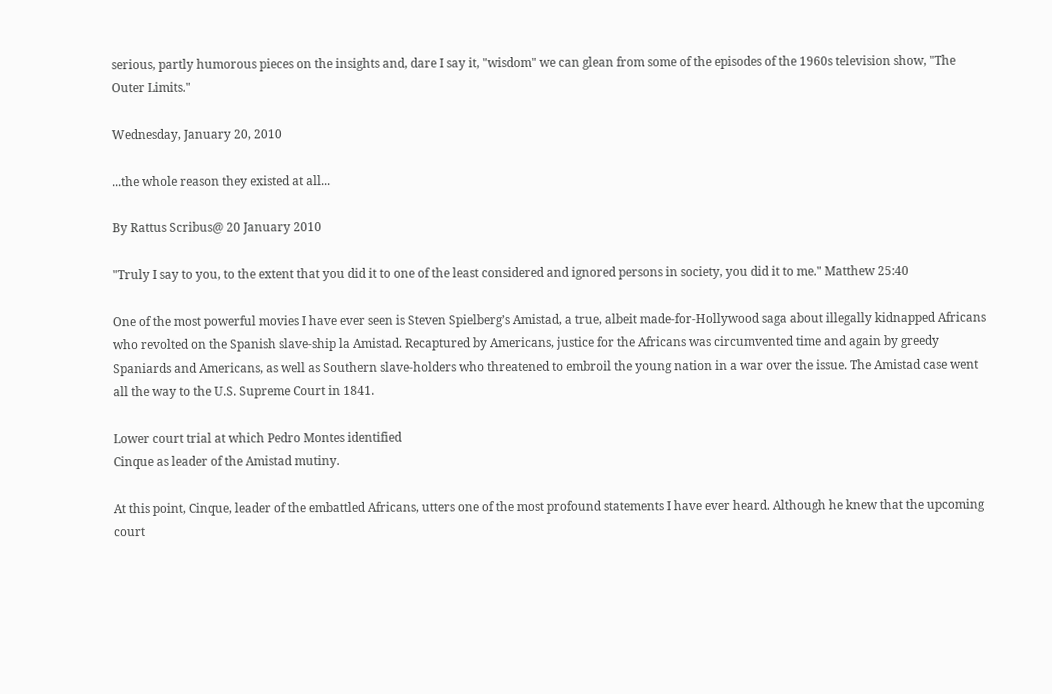serious, partly humorous pieces on the insights and, dare I say it, "wisdom" we can glean from some of the episodes of the 1960s television show, "The Outer Limits."

Wednesday, January 20, 2010

...the whole reason they existed at all...

By Rattus Scribus@ 20 January 2010

"Truly I say to you, to the extent that you did it to one of the least considered and ignored persons in society, you did it to me." Matthew 25:40

One of the most powerful movies I have ever seen is Steven Spielberg’s Amistad, a true, albeit made-for-Hollywood saga about illegally kidnapped Africans who revolted on the Spanish slave-ship la Amistad. Recaptured by Americans, justice for the Africans was circumvented time and again by greedy Spaniards and Americans, as well as Southern slave-holders who threatened to embroil the young nation in a war over the issue. The Amistad case went all the way to the U.S. Supreme Court in 1841.

Lower court trial at which Pedro Montes identified
Cinque as leader of the Amistad mutiny.

At this point, Cinque, leader of the embattled Africans, utters one of the most profound statements I have ever heard. Although he knew that the upcoming court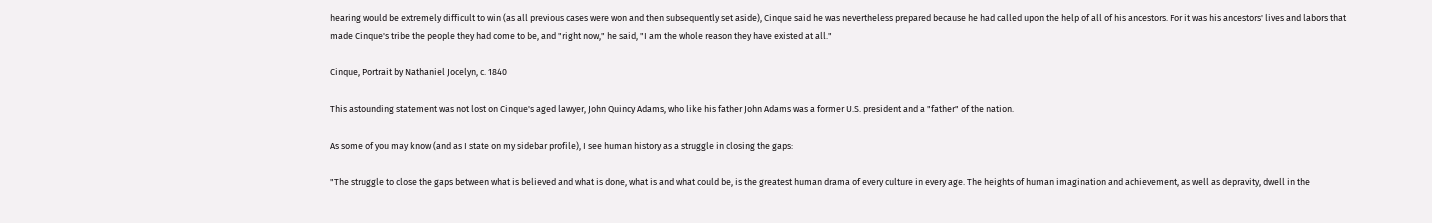hearing would be extremely difficult to win (as all previous cases were won and then subsequently set aside), Cinque said he was nevertheless prepared because he had called upon the help of all of his ancestors. For it was his ancestors' lives and labors that made Cinque's tribe the people they had come to be, and "right now," he said, "I am the whole reason they have existed at all."

Cinque, Portrait by Nathaniel Jocelyn, c. 1840

This astounding statement was not lost on Cinque's aged lawyer, John Quincy Adams, who like his father John Adams was a former U.S. president and a "father" of the nation.

As some of you may know (and as I state on my sidebar profile), I see human history as a struggle in closing the gaps:

"The struggle to close the gaps between what is believed and what is done, what is and what could be, is the greatest human drama of every culture in every age. The heights of human imagination and achievement, as well as depravity, dwell in the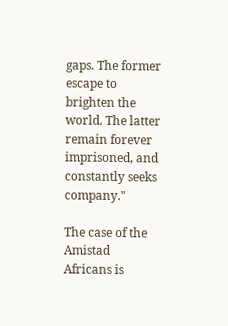gaps. The former escape to brighten the world. The latter remain forever imprisoned, and constantly seeks company."

The case of the Amistad Africans is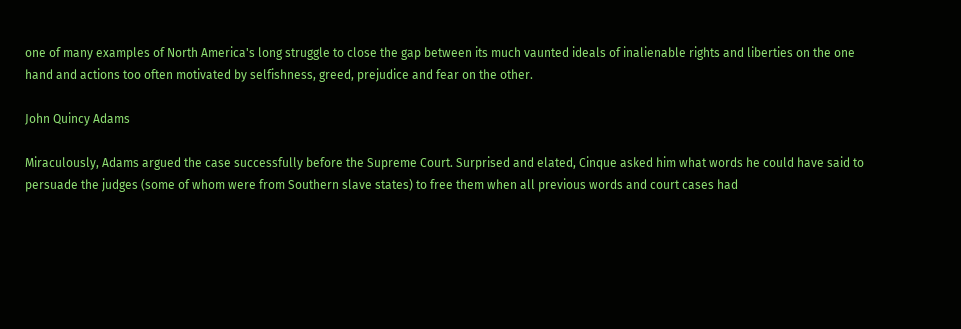one of many examples of North America's long struggle to close the gap between its much vaunted ideals of inalienable rights and liberties on the one hand and actions too often motivated by selfishness, greed, prejudice and fear on the other.

John Quincy Adams

Miraculously, Adams argued the case successfully before the Supreme Court. Surprised and elated, Cinque asked him what words he could have said to persuade the judges (some of whom were from Southern slave states) to free them when all previous words and court cases had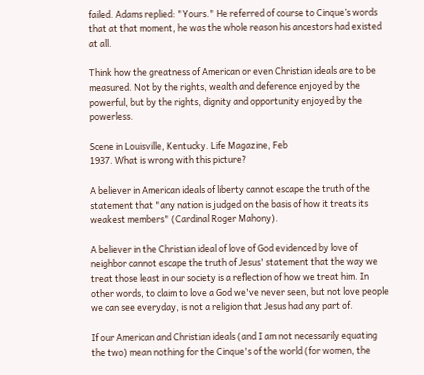failed. Adams replied: "Yours." He referred of course to Cinque’s words that at that moment, he was the whole reason his ancestors had existed at all.

Think how the greatness of American or even Christian ideals are to be measured. Not by the rights, wealth and deference enjoyed by the powerful, but by the rights, dignity and opportunity enjoyed by the powerless.

Scene in Louisville, Kentucky. Life Magazine, Feb
1937. What is wrong with this picture?

A believer in American ideals of liberty cannot escape the truth of the statement that "any nation is judged on the basis of how it treats its weakest members" (Cardinal Roger Mahony).

A believer in the Christian ideal of love of God evidenced by love of neighbor cannot escape the truth of Jesus' statement that the way we treat those least in our society is a reflection of how we treat him. In other words, to claim to love a God we've never seen, but not love people we can see everyday, is not a religion that Jesus had any part of.

If our American and Christian ideals (and I am not necessarily equating the two) mean nothing for the Cinque's of the world (for women, the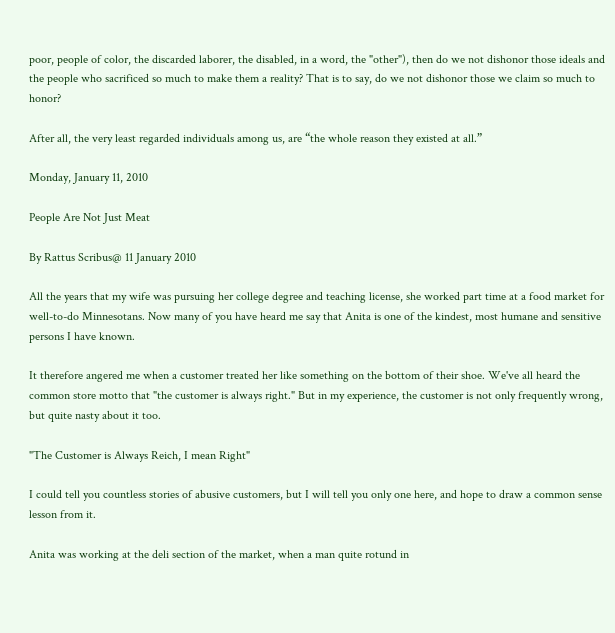poor, people of color, the discarded laborer, the disabled, in a word, the "other"), then do we not dishonor those ideals and the people who sacrificed so much to make them a reality? That is to say, do we not dishonor those we claim so much to honor?

After all, the very least regarded individuals among us, are “the whole reason they existed at all.”

Monday, January 11, 2010

People Are Not Just Meat

By Rattus Scribus@ 11 January 2010

All the years that my wife was pursuing her college degree and teaching license, she worked part time at a food market for well-to-do Minnesotans. Now many of you have heard me say that Anita is one of the kindest, most humane and sensitive persons I have known.

It therefore angered me when a customer treated her like something on the bottom of their shoe. We've all heard the common store motto that "the customer is always right." But in my experience, the customer is not only frequently wrong, but quite nasty about it too.

"The Customer is Always Reich, I mean Right"

I could tell you countless stories of abusive customers, but I will tell you only one here, and hope to draw a common sense lesson from it.

Anita was working at the deli section of the market, when a man quite rotund in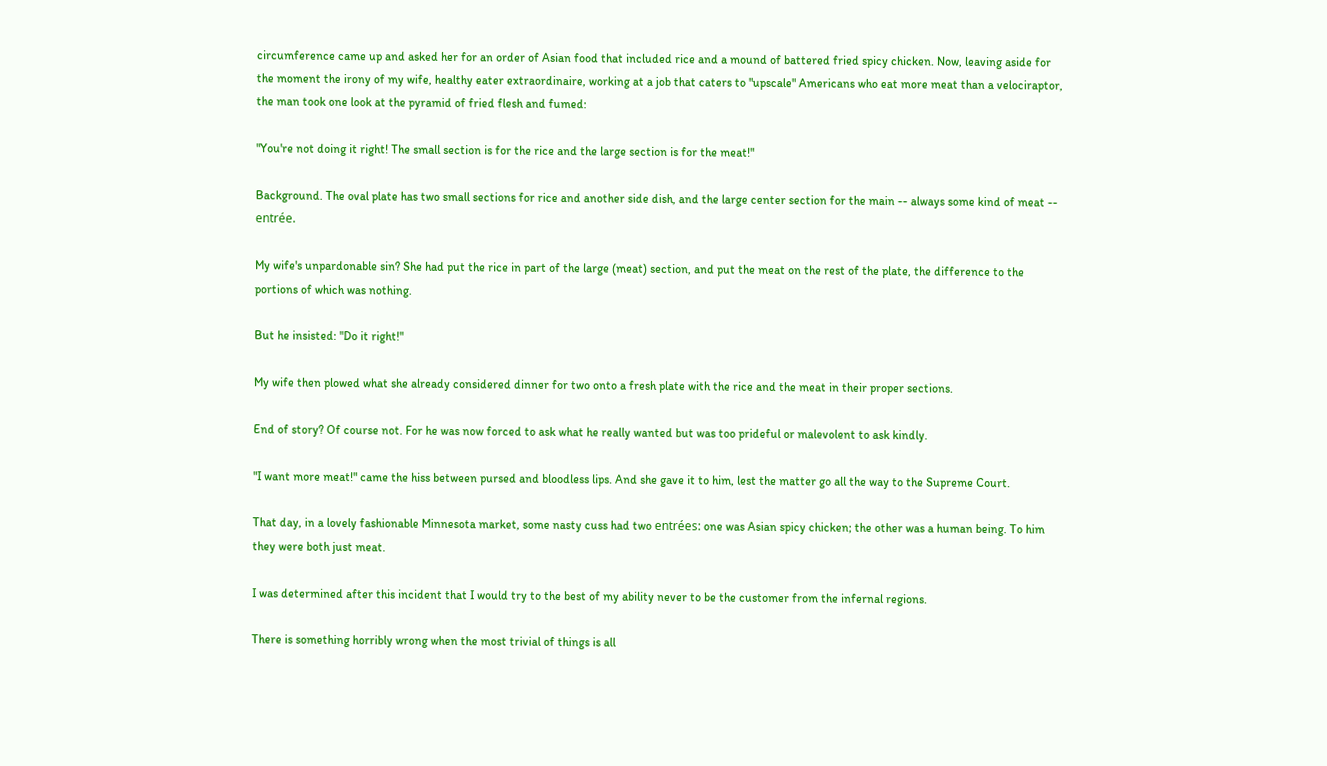circumference came up and asked her for an order of Asian food that included rice and a mound of battered fried spicy chicken. Now, leaving aside for the moment the irony of my wife, healthy eater extraordinaire, working at a job that caters to "upscale" Americans who eat more meat than a velociraptor, the man took one look at the pyramid of fried flesh and fumed:

"You're not doing it right! The small section is for the rice and the large section is for the meat!"

Background. The oval plate has two small sections for rice and another side dish, and the large center section for the main -- always some kind of meat -- entrée.

My wife's unpardonable sin? She had put the rice in part of the large (meat) section, and put the meat on the rest of the plate, the difference to the portions of which was nothing.

But he insisted: "Do it right!"

My wife then plowed what she already considered dinner for two onto a fresh plate with the rice and the meat in their proper sections.

End of story? Of course not. For he was now forced to ask what he really wanted but was too prideful or malevolent to ask kindly.

"I want more meat!" came the hiss between pursed and bloodless lips. And she gave it to him, lest the matter go all the way to the Supreme Court.

That day, in a lovely fashionable Minnesota market, some nasty cuss had two entrées: one was Asian spicy chicken; the other was a human being. To him they were both just meat.

I was determined after this incident that I would try to the best of my ability never to be the customer from the infernal regions.

There is something horribly wrong when the most trivial of things is all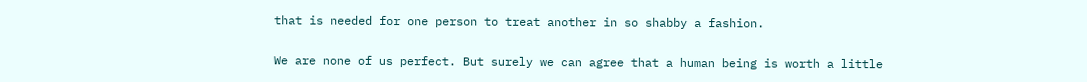that is needed for one person to treat another in so shabby a fashion.

We are none of us perfect. But surely we can agree that a human being is worth a little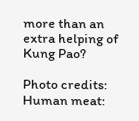more than an extra helping of Kung Pao?

Photo credits:
Human meat: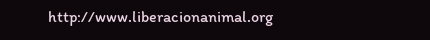http://www.liberacionanimal.org